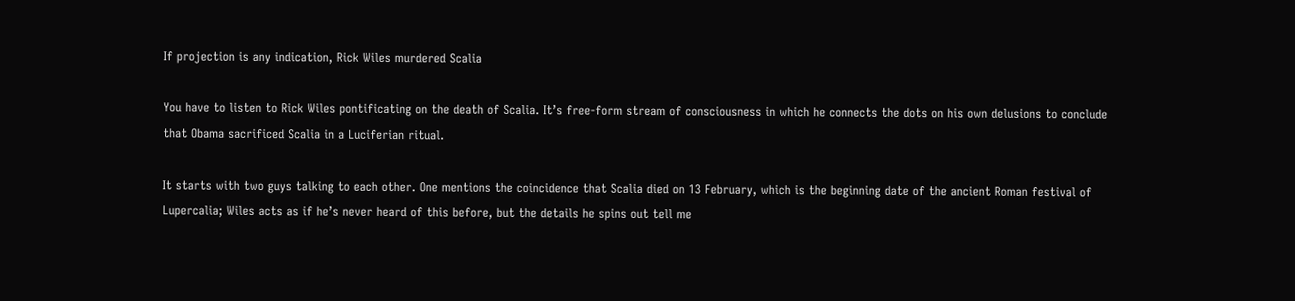If projection is any indication, Rick Wiles murdered Scalia

You have to listen to Rick Wiles pontificating on the death of Scalia. It’s free-form stream of consciousness in which he connects the dots on his own delusions to conclude that Obama sacrificed Scalia in a Luciferian ritual.

It starts with two guys talking to each other. One mentions the coincidence that Scalia died on 13 February, which is the beginning date of the ancient Roman festival of Lupercalia; Wiles acts as if he’s never heard of this before, but the details he spins out tell me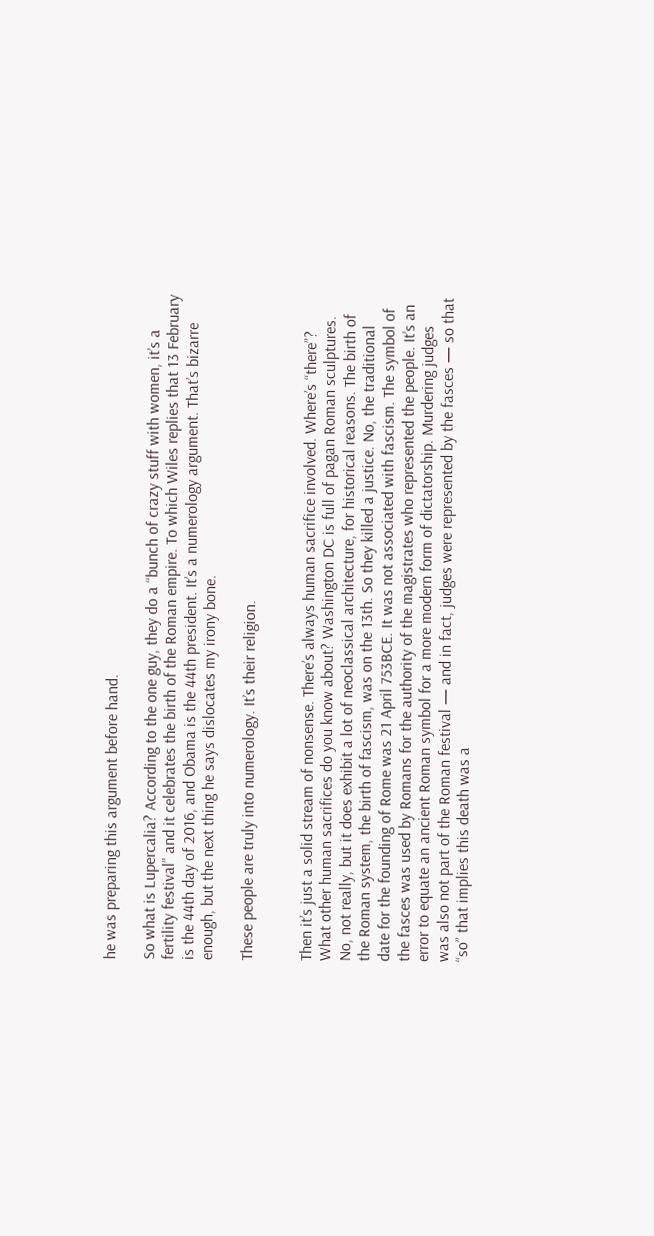he was preparing this argument before hand.

So what is Lupercalia? According to the one guy, they do a “bunch of crazy stuff with women, it’s a fertility festival” and it celebrates the birth of the Roman empire. To which Wiles replies that 13 February is the 44th day of 2016, and Obama is the 44th president. It’s a numerology argument. That’s bizarre enough, but the next thing he says dislocates my irony bone.

These people are truly into numerology. It’s their religion.


Then it’s just a solid stream of nonsense. There’s always human sacrifice involved. Where’s “there”? What other human sacrifices do you know about? Washington DC is full of pagan Roman sculptures. No, not really, but it does exhibit a lot of neoclassical architecture, for historical reasons. The birth of the Roman system, the birth of fascism, was on the 13th. So they killed a justice. No, the traditional date for the founding of Rome was 21 April 753BCE. It was not associated with fascism. The symbol of the fasces was used by Romans for the authority of the magistrates who represented the people. It’s an error to equate an ancient Roman symbol for a more modern form of dictatorship. Murdering judges was also not part of the Roman festival — and in fact, judges were represented by the fasces — so that “so” that implies this death was a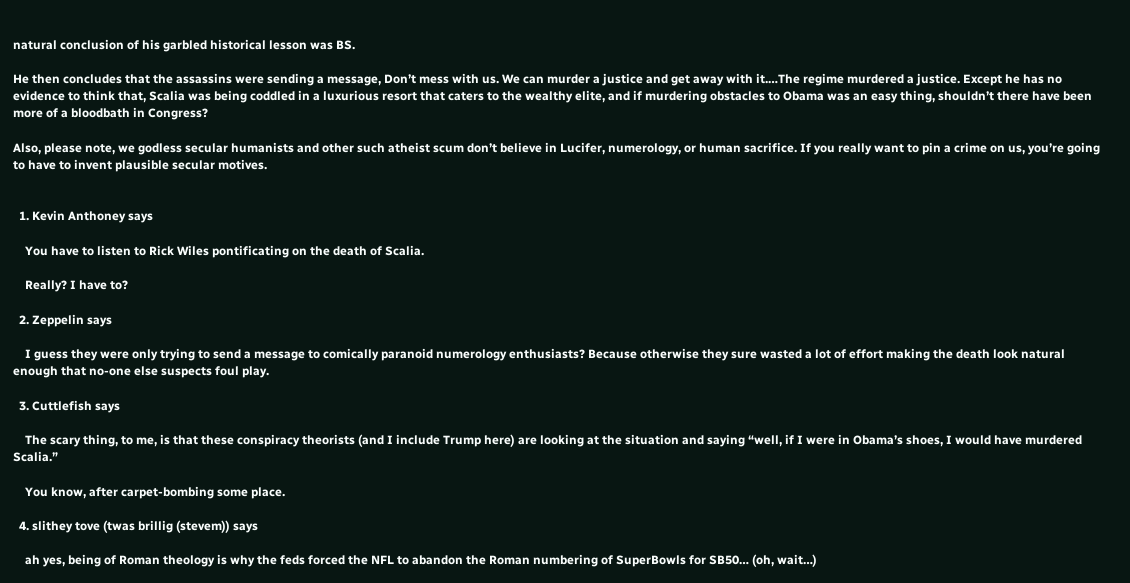natural conclusion of his garbled historical lesson was BS.

He then concludes that the assassins were sending a message, Don’t mess with us. We can murder a justice and get away with it.…The regime murdered a justice. Except he has no evidence to think that, Scalia was being coddled in a luxurious resort that caters to the wealthy elite, and if murdering obstacles to Obama was an easy thing, shouldn’t there have been more of a bloodbath in Congress?

Also, please note, we godless secular humanists and other such atheist scum don’t believe in Lucifer, numerology, or human sacrifice. If you really want to pin a crime on us, you’re going to have to invent plausible secular motives.


  1. Kevin Anthoney says

    You have to listen to Rick Wiles pontificating on the death of Scalia.

    Really? I have to?

  2. Zeppelin says

    I guess they were only trying to send a message to comically paranoid numerology enthusiasts? Because otherwise they sure wasted a lot of effort making the death look natural enough that no-one else suspects foul play.

  3. Cuttlefish says

    The scary thing, to me, is that these conspiracy theorists (and I include Trump here) are looking at the situation and saying “well, if I were in Obama’s shoes, I would have murdered Scalia.”

    You know, after carpet-bombing some place.

  4. slithey tove (twas brillig (stevem)) says

    ah yes, being of Roman theology is why the feds forced the NFL to abandon the Roman numbering of SuperBowls for SB50… (oh, wait…)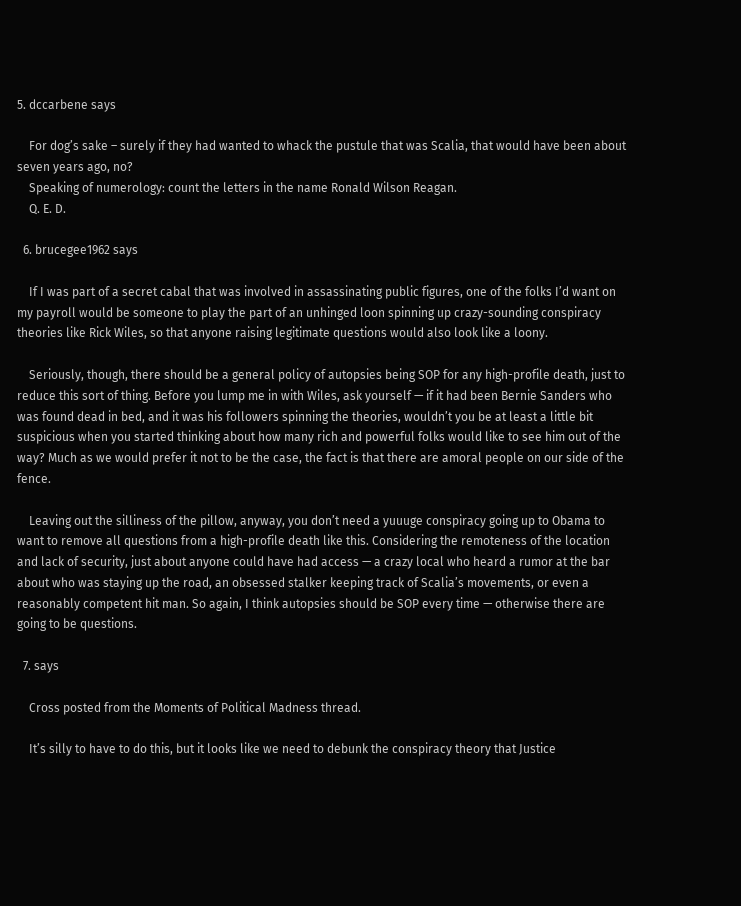5. dccarbene says

    For dog’s sake – surely if they had wanted to whack the pustule that was Scalia, that would have been about seven years ago, no?
    Speaking of numerology: count the letters in the name Ronald Wilson Reagan.
    Q. E. D.

  6. brucegee1962 says

    If I was part of a secret cabal that was involved in assassinating public figures, one of the folks I’d want on my payroll would be someone to play the part of an unhinged loon spinning up crazy-sounding conspiracy theories like Rick Wiles, so that anyone raising legitimate questions would also look like a loony.

    Seriously, though, there should be a general policy of autopsies being SOP for any high-profile death, just to reduce this sort of thing. Before you lump me in with Wiles, ask yourself — if it had been Bernie Sanders who was found dead in bed, and it was his followers spinning the theories, wouldn’t you be at least a little bit suspicious when you started thinking about how many rich and powerful folks would like to see him out of the way? Much as we would prefer it not to be the case, the fact is that there are amoral people on our side of the fence.

    Leaving out the silliness of the pillow, anyway, you don’t need a yuuuge conspiracy going up to Obama to want to remove all questions from a high-profile death like this. Considering the remoteness of the location and lack of security, just about anyone could have had access — a crazy local who heard a rumor at the bar about who was staying up the road, an obsessed stalker keeping track of Scalia’s movements, or even a reasonably competent hit man. So again, I think autopsies should be SOP every time — otherwise there are going to be questions.

  7. says

    Cross posted from the Moments of Political Madness thread.

    It’s silly to have to do this, but it looks like we need to debunk the conspiracy theory that Justice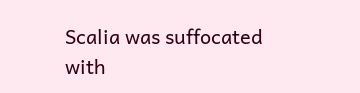Scalia was suffocated with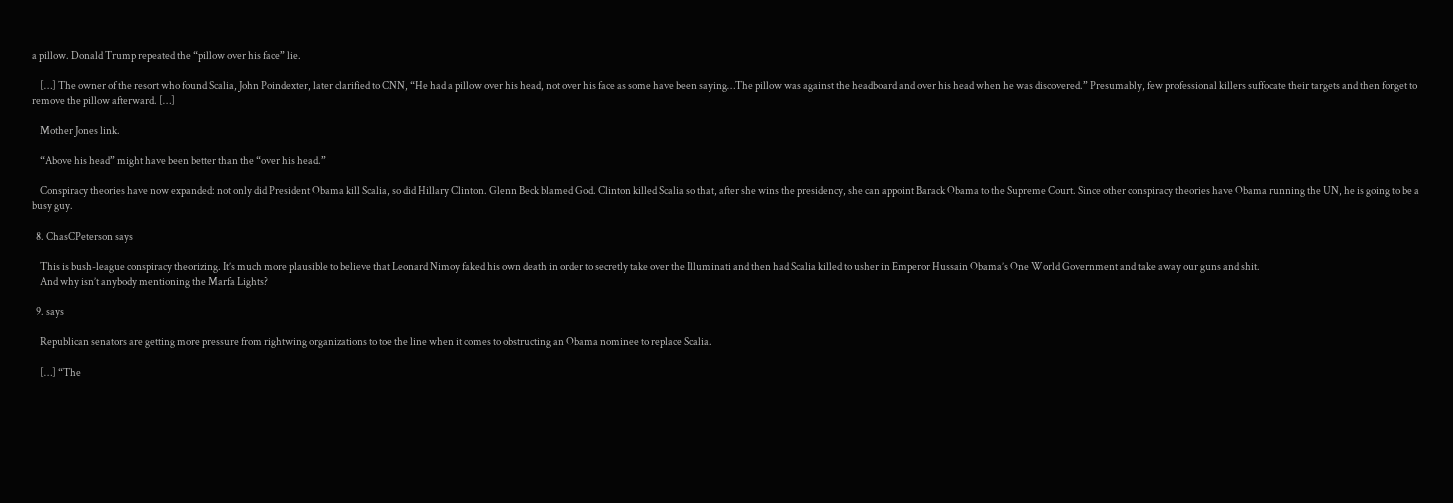a pillow. Donald Trump repeated the “pillow over his face” lie.

    […] The owner of the resort who found Scalia, John Poindexter, later clarified to CNN, “He had a pillow over his head, not over his face as some have been saying…The pillow was against the headboard and over his head when he was discovered.” Presumably, few professional killers suffocate their targets and then forget to remove the pillow afterward. […]

    Mother Jones link.

    “Above his head” might have been better than the “over his head.”

    Conspiracy theories have now expanded: not only did President Obama kill Scalia, so did Hillary Clinton. Glenn Beck blamed God. Clinton killed Scalia so that, after she wins the presidency, she can appoint Barack Obama to the Supreme Court. Since other conspiracy theories have Obama running the UN, he is going to be a busy guy.

  8. ChasCPeterson says

    This is bush-league conspiracy theorizing. It’s much more plausible to believe that Leonard Nimoy faked his own death in order to secretly take over the Illuminati and then had Scalia killed to usher in Emperor Hussain Obama’s One World Government and take away our guns and shit.
    And why isn’t anybody mentioning the Marfa Lights?

  9. says

    Republican senators are getting more pressure from rightwing organizations to toe the line when it comes to obstructing an Obama nominee to replace Scalia.

    […] “The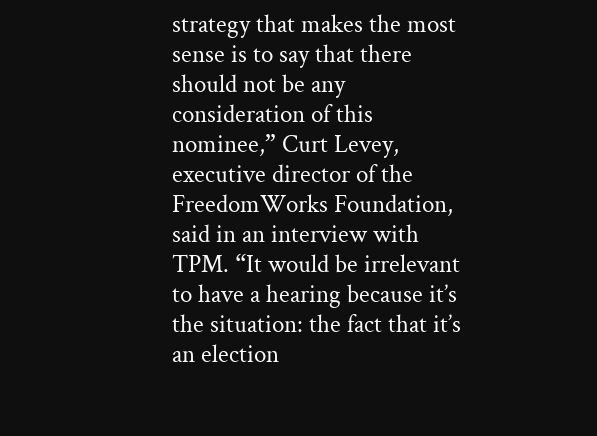strategy that makes the most sense is to say that there should not be any consideration of this nominee,” Curt Levey, executive director of the FreedomWorks Foundation, said in an interview with TPM. “It would be irrelevant to have a hearing because it’s the situation: the fact that it’s an election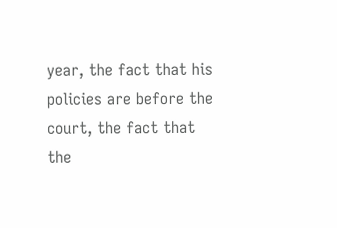year, the fact that his policies are before the court, the fact that the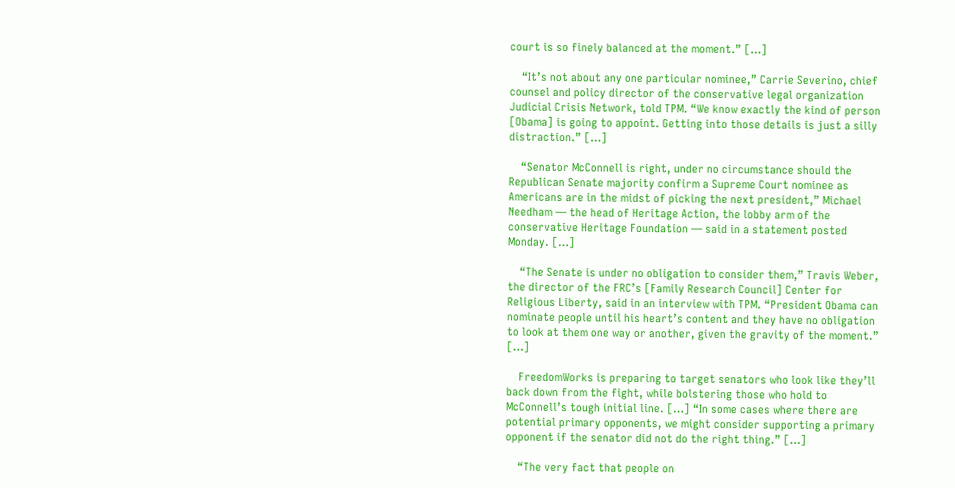court is so finely balanced at the moment.” […]

    “It’s not about any one particular nominee,” Carrie Severino, chief counsel and policy director of the conservative legal organization Judicial Crisis Network, told TPM. “We know exactly the kind of person [Obama] is going to appoint. Getting into those details is just a silly distraction.” […]

    “Senator McConnell is right, under no circumstance should the Republican Senate majority confirm a Supreme Court nominee as Americans are in the midst of picking the next president,” Michael Needham — the head of Heritage Action, the lobby arm of the conservative Heritage Foundation — said in a statement posted Monday. […]

    “The Senate is under no obligation to consider them,” Travis Weber, the director of the FRC’s [Family Research Council] Center for Religious Liberty, said in an interview with TPM. “President Obama can nominate people until his heart’s content and they have no obligation to look at them one way or another, given the gravity of the moment.” […]

    FreedomWorks is preparing to target senators who look like they’ll back down from the fight, while bolstering those who hold to McConnell’s tough initial line. […] “In some cases where there are potential primary opponents, we might consider supporting a primary opponent if the senator did not do the right thing.” […]

    “The very fact that people on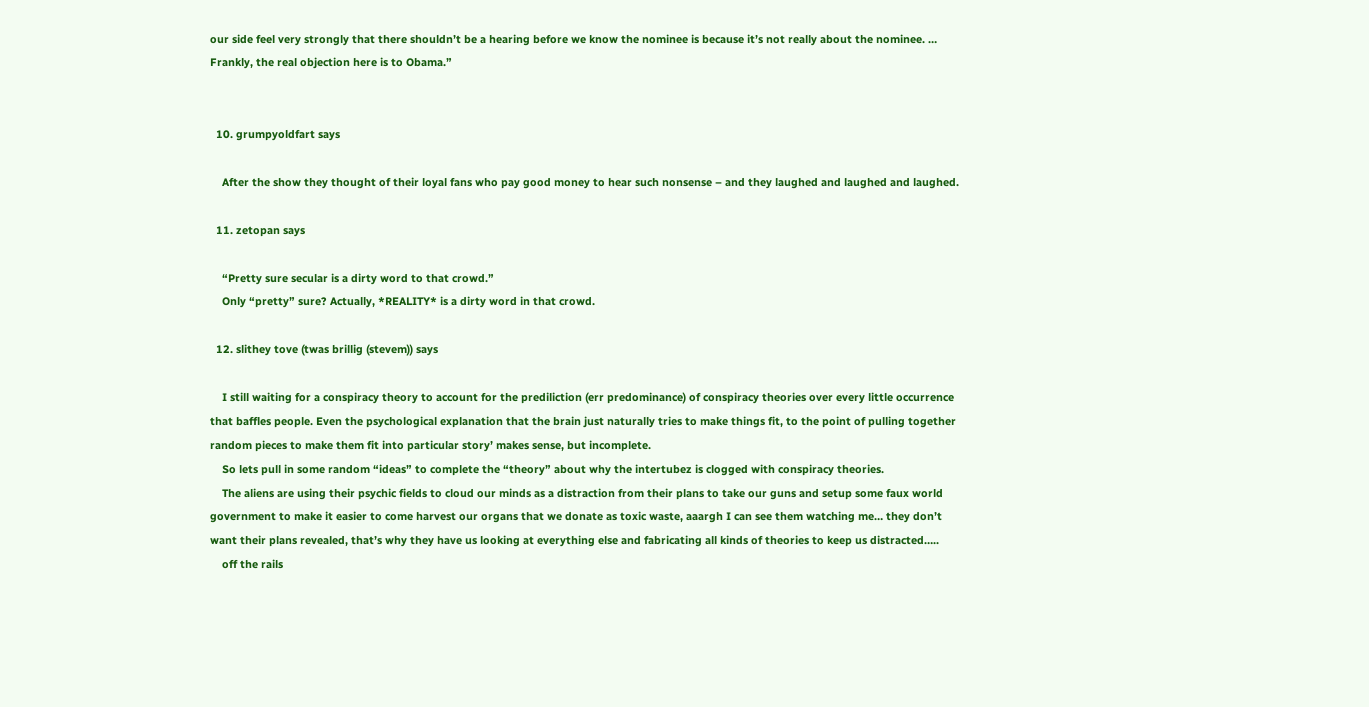our side feel very strongly that there shouldn’t be a hearing before we know the nominee is because it’s not really about the nominee. … Frankly, the real objection here is to Obama.”


  10. grumpyoldfart says

    After the show they thought of their loyal fans who pay good money to hear such nonsense – and they laughed and laughed and laughed.

  11. zetopan says

    “Pretty sure secular is a dirty word to that crowd.”
    Only “pretty” sure? Actually, *REALITY* is a dirty word in that crowd.

  12. slithey tove (twas brillig (stevem)) says

    I still waiting for a conspiracy theory to account for the prediliction (err predominance) of conspiracy theories over every little occurrence that baffles people. Even the psychological explanation that the brain just naturally tries to make things fit, to the point of pulling together random pieces to make them fit into particular story’ makes sense, but incomplete.
    So lets pull in some random “ideas” to complete the “theory” about why the intertubez is clogged with conspiracy theories.
    The aliens are using their psychic fields to cloud our minds as a distraction from their plans to take our guns and setup some faux world government to make it easier to come harvest our organs that we donate as toxic waste, aaargh I can see them watching me… they don’t want their plans revealed, that’s why they have us looking at everything else and fabricating all kinds of theories to keep us distracted…..
    off the rails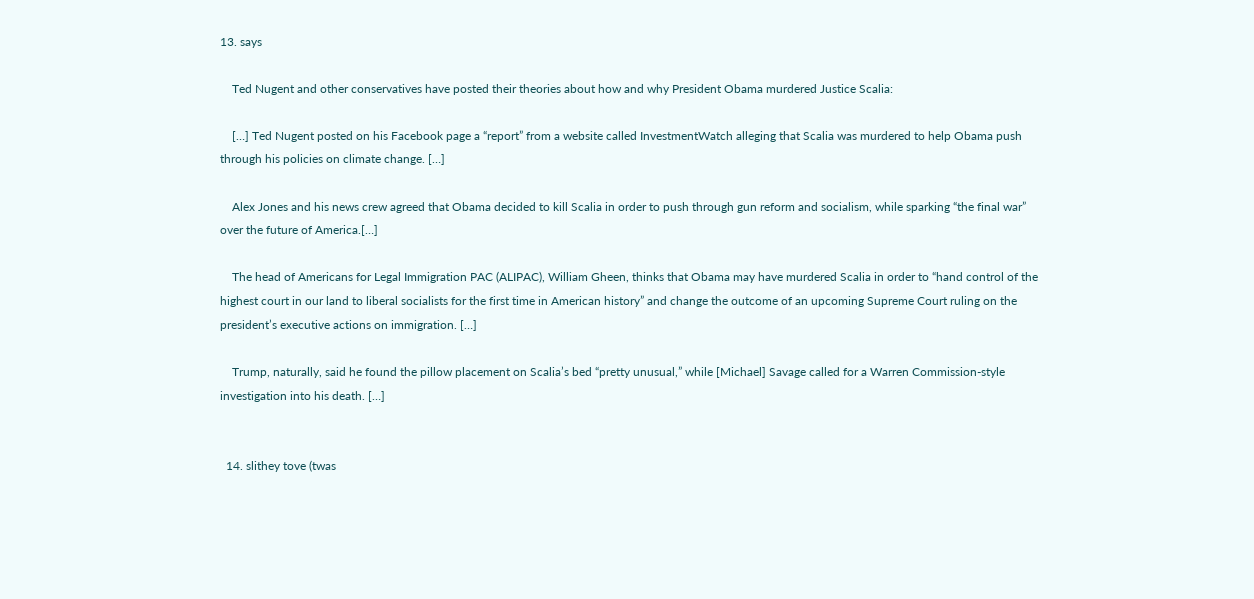13. says

    Ted Nugent and other conservatives have posted their theories about how and why President Obama murdered Justice Scalia:

    […] Ted Nugent posted on his Facebook page a “report” from a website called InvestmentWatch alleging that Scalia was murdered to help Obama push through his policies on climate change. […]

    Alex Jones and his news crew agreed that Obama decided to kill Scalia in order to push through gun reform and socialism, while sparking “the final war” over the future of America.[…]

    The head of Americans for Legal Immigration PAC (ALIPAC), William Gheen, thinks that Obama may have murdered Scalia in order to “hand control of the highest court in our land to liberal socialists for the first time in American history” and change the outcome of an upcoming Supreme Court ruling on the president’s executive actions on immigration. […]

    Trump, naturally, said he found the pillow placement on Scalia’s bed “pretty unusual,” while [Michael] Savage called for a Warren Commission-style investigation into his death. […]


  14. slithey tove (twas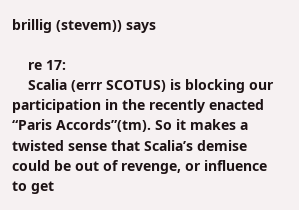brillig (stevem)) says

    re 17:
    Scalia (errr SCOTUS) is blocking our participation in the recently enacted “Paris Accords”(tm). So it makes a twisted sense that Scalia’s demise could be out of revenge, or influence to get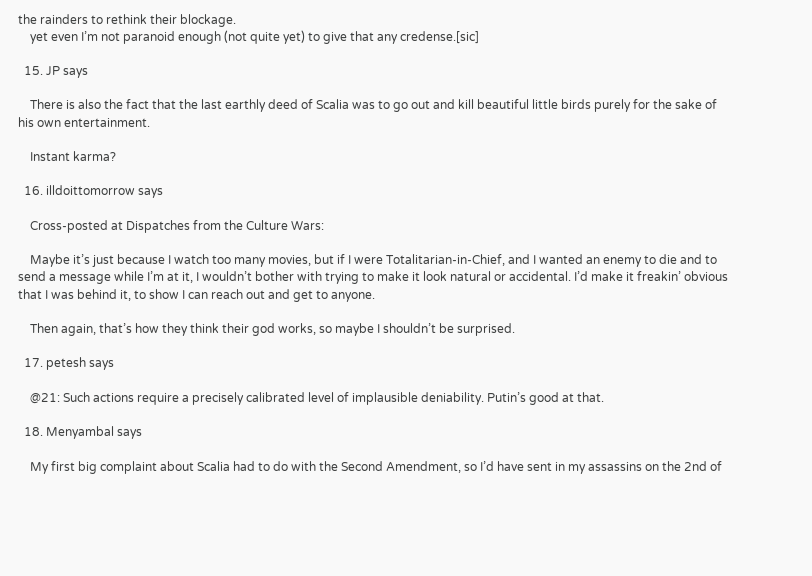the rainders to rethink their blockage.
    yet even I’m not paranoid enough (not quite yet) to give that any credense.[sic]

  15. JP says

    There is also the fact that the last earthly deed of Scalia was to go out and kill beautiful little birds purely for the sake of his own entertainment.

    Instant karma?

  16. illdoittomorrow says

    Cross-posted at Dispatches from the Culture Wars:

    Maybe it’s just because I watch too many movies, but if I were Totalitarian-in-Chief, and I wanted an enemy to die and to send a message while I’m at it, I wouldn’t bother with trying to make it look natural or accidental. I’d make it freakin’ obvious that I was behind it, to show I can reach out and get to anyone.

    Then again, that’s how they think their god works, so maybe I shouldn’t be surprised.

  17. petesh says

    @21: Such actions require a precisely calibrated level of implausible deniability. Putin’s good at that.

  18. Menyambal says

    My first big complaint about Scalia had to do with the Second Amendment, so I’d have sent in my assassins on the 2nd of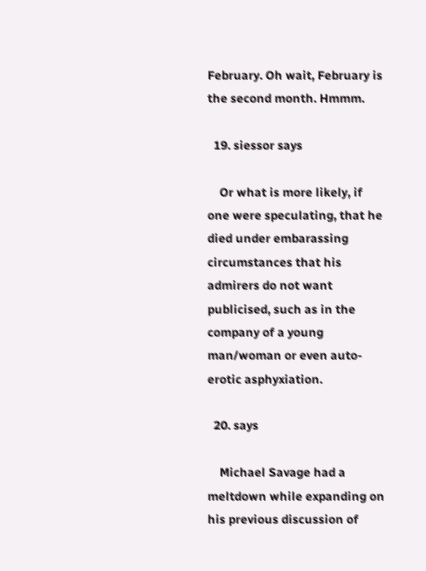February. Oh wait, February is the second month. Hmmm.

  19. siessor says

    Or what is more likely, if one were speculating, that he died under embarassing circumstances that his admirers do not want publicised, such as in the company of a young man/woman or even auto-erotic asphyxiation.

  20. says

    Michael Savage had a meltdown while expanding on his previous discussion of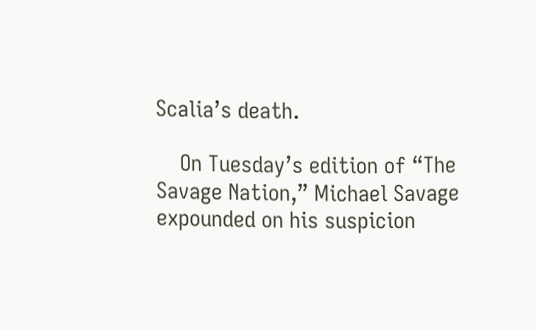Scalia’s death.

    On Tuesday’s edition of “The Savage Nation,” Michael Savage expounded on his suspicion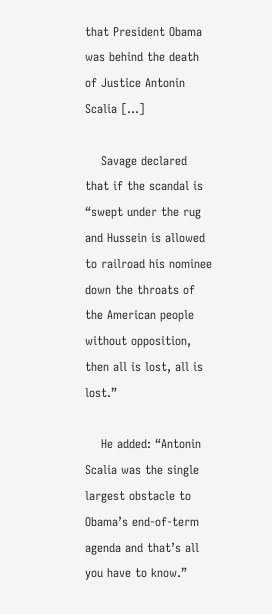that President Obama was behind the death of Justice Antonin Scalia […]

    Savage declared that if the scandal is “swept under the rug and Hussein is allowed to railroad his nominee down the throats of the American people without opposition, then all is lost, all is lost.”

    He added: “Antonin Scalia was the single largest obstacle to Obama’s end-of-term agenda and that’s all you have to know.”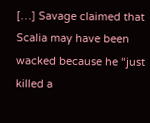[…] Savage claimed that Scalia may have been wacked because he “just killed a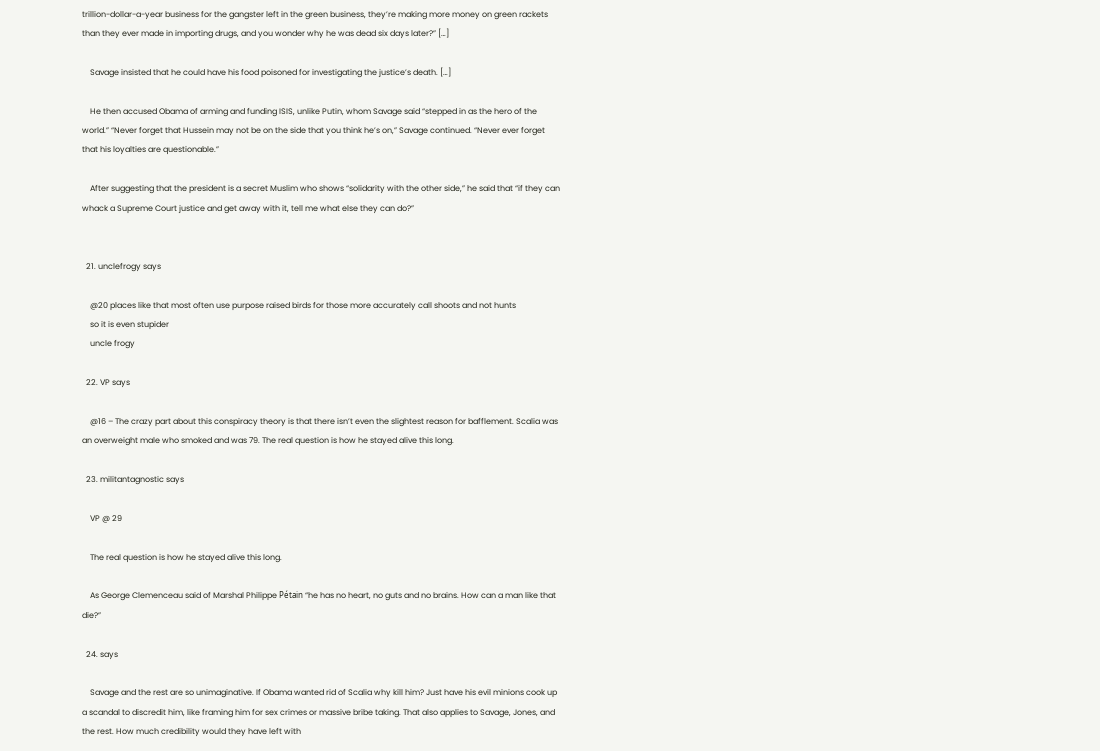trillion-dollar-a-year business for the gangster left in the green business, they’re making more money on green rackets than they ever made in importing drugs, and you wonder why he was dead six days later?” […]

    Savage insisted that he could have his food poisoned for investigating the justice’s death. […]

    He then accused Obama of arming and funding ISIS, unlike Putin, whom Savage said “stepped in as the hero of the world.” “Never forget that Hussein may not be on the side that you think he’s on,” Savage continued. “Never ever forget that his loyalties are questionable.”

    After suggesting that the president is a secret Muslim who shows “solidarity with the other side,” he said that “if they can whack a Supreme Court justice and get away with it, tell me what else they can do?”


  21. unclefrogy says

    @20 places like that most often use purpose raised birds for those more accurately call shoots and not hunts
    so it is even stupider
    uncle frogy

  22. VP says

    @16 – The crazy part about this conspiracy theory is that there isn’t even the slightest reason for bafflement. Scalia was an overweight male who smoked and was 79. The real question is how he stayed alive this long.

  23. militantagnostic says

    VP @ 29

    The real question is how he stayed alive this long.

    As George Clemenceau said of Marshal Philippe Pétain “he has no heart, no guts and no brains. How can a man like that die?”

  24. says

    Savage and the rest are so unimaginative. If Obama wanted rid of Scalia why kill him? Just have his evil minions cook up a scandal to discredit him, like framing him for sex crimes or massive bribe taking. That also applies to Savage, Jones, and the rest. How much credibility would they have left with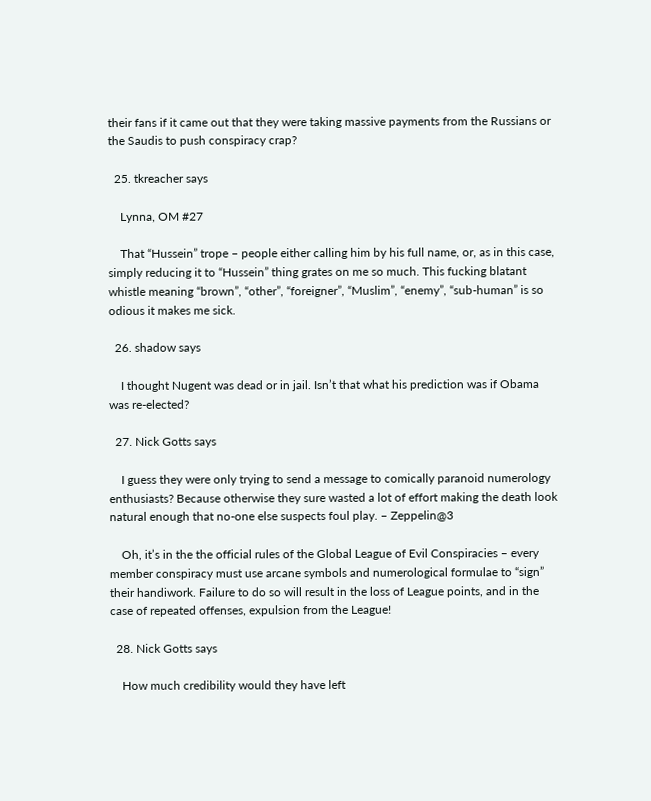their fans if it came out that they were taking massive payments from the Russians or the Saudis to push conspiracy crap?

  25. tkreacher says

    Lynna, OM #27

    That “Hussein” trope – people either calling him by his full name, or, as in this case, simply reducing it to “Hussein” thing grates on me so much. This fucking blatant whistle meaning “brown”, “other”, “foreigner”, “Muslim”, “enemy”, “sub-human” is so odious it makes me sick.

  26. shadow says

    I thought Nugent was dead or in jail. Isn’t that what his prediction was if Obama was re-elected?

  27. Nick Gotts says

    I guess they were only trying to send a message to comically paranoid numerology enthusiasts? Because otherwise they sure wasted a lot of effort making the death look natural enough that no-one else suspects foul play. – Zeppelin@3

    Oh, it’s in the the official rules of the Global League of Evil Conspiracies – every member conspiracy must use arcane symbols and numerological formulae to “sign” their handiwork. Failure to do so will result in the loss of League points, and in the case of repeated offenses, expulsion from the League!

  28. Nick Gotts says

    How much credibility would they have left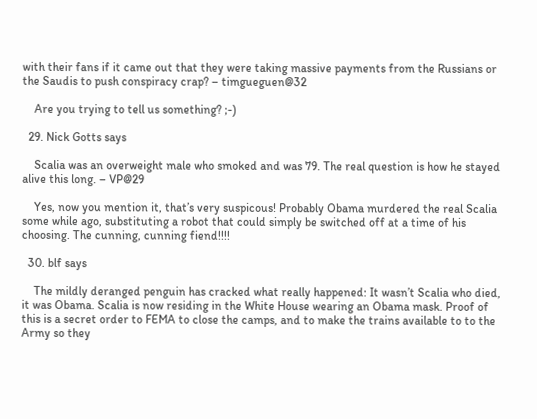with their fans if it came out that they were taking massive payments from the Russians or the Saudis to push conspiracy crap? – timgueguen@32

    Are you trying to tell us something? ;-)

  29. Nick Gotts says

    Scalia was an overweight male who smoked and was 79. The real question is how he stayed alive this long. – VP@29

    Yes, now you mention it, that’s very suspicous! Probably Obama murdered the real Scalia some while ago, substituting a robot that could simply be switched off at a time of his choosing. The cunning, cunning fiend!!!!

  30. blf says

    The mildly deranged penguin has cracked what really happened: It wasn’t Scalia who died, it was Obama. Scalia is now residing in the White House wearing an Obama mask. Proof of this is a secret order to FEMA to close the camps, and to make the trains available to to the Army so they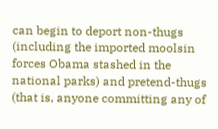can begin to deport non-thugs (including the imported moolsin forces Obama stashed in the national parks) and pretend-thugs (that is, anyone committing any of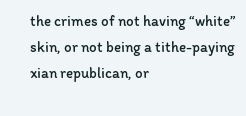the crimes of not having “white” skin, or not being a tithe-paying xian republican, or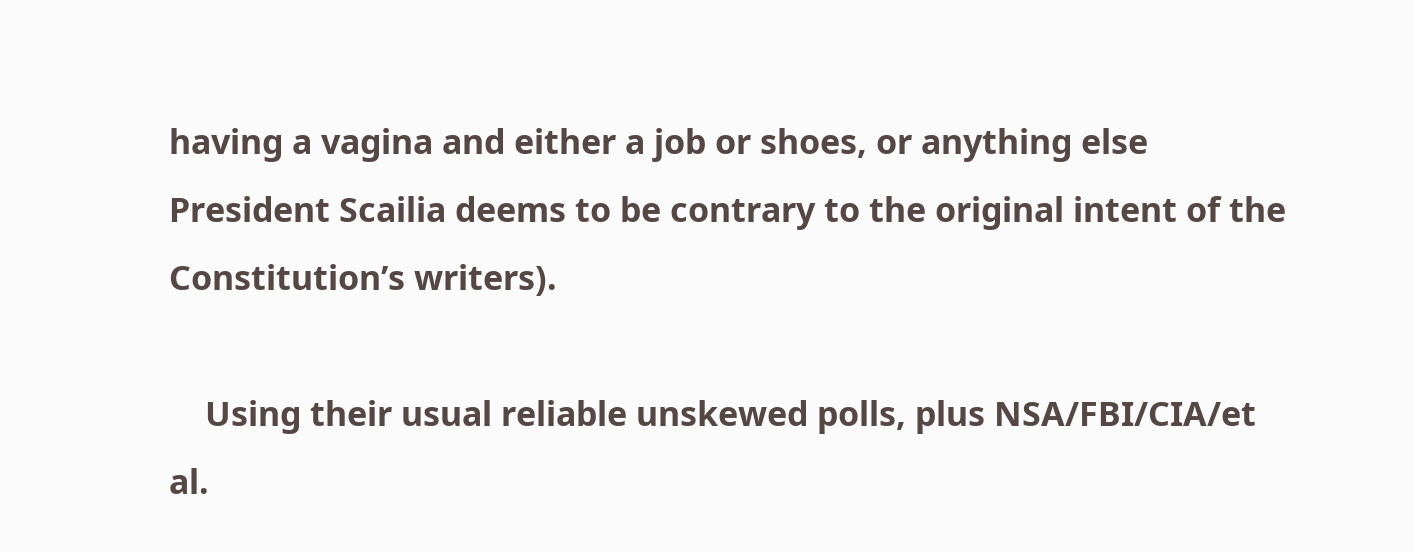having a vagina and either a job or shoes, or anything else President Scailia deems to be contrary to the original intent of the Constitution’s writers).

    Using their usual reliable unskewed polls, plus NSA/FBI/CIA/et al.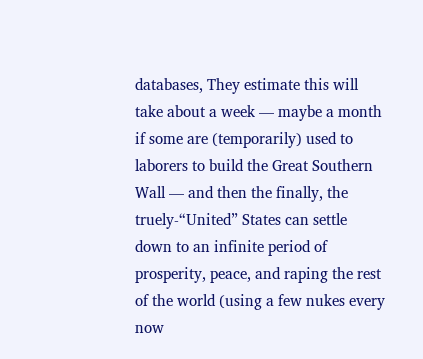databases, They estimate this will take about a week — maybe a month if some are (temporarily) used to laborers to build the Great Southern Wall — and then the finally, the truely-“United” States can settle down to an infinite period of prosperity, peace, and raping the rest of the world (using a few nukes every now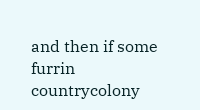and then if some furrin countrycolony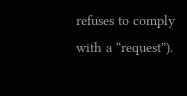refuses to comply with a “request”).